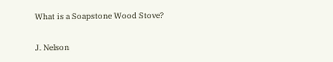What is a Soapstone Wood Stove?

J. Nelson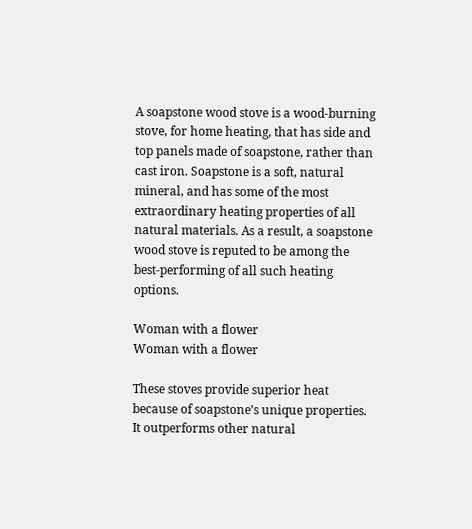A soapstone wood stove is a wood-burning stove, for home heating, that has side and top panels made of soapstone, rather than cast iron. Soapstone is a soft, natural mineral, and has some of the most extraordinary heating properties of all natural materials. As a result, a soapstone wood stove is reputed to be among the best-performing of all such heating options.

Woman with a flower
Woman with a flower

These stoves provide superior heat because of soapstone’s unique properties. It outperforms other natural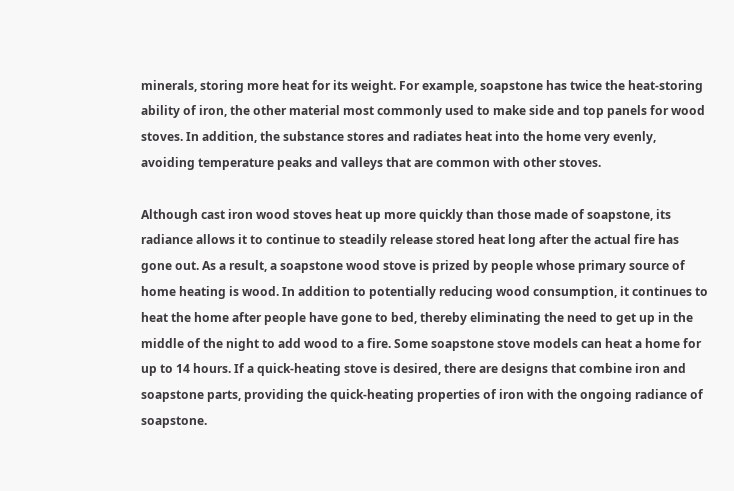minerals, storing more heat for its weight. For example, soapstone has twice the heat-storing ability of iron, the other material most commonly used to make side and top panels for wood stoves. In addition, the substance stores and radiates heat into the home very evenly, avoiding temperature peaks and valleys that are common with other stoves.

Although cast iron wood stoves heat up more quickly than those made of soapstone, its radiance allows it to continue to steadily release stored heat long after the actual fire has gone out. As a result, a soapstone wood stove is prized by people whose primary source of home heating is wood. In addition to potentially reducing wood consumption, it continues to heat the home after people have gone to bed, thereby eliminating the need to get up in the middle of the night to add wood to a fire. Some soapstone stove models can heat a home for up to 14 hours. If a quick-heating stove is desired, there are designs that combine iron and soapstone parts, providing the quick-heating properties of iron with the ongoing radiance of soapstone.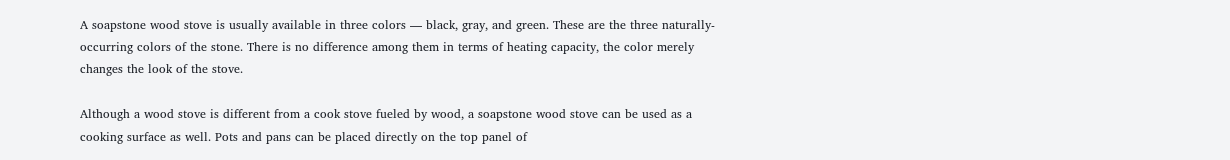A soapstone wood stove is usually available in three colors — black, gray, and green. These are the three naturally-occurring colors of the stone. There is no difference among them in terms of heating capacity, the color merely changes the look of the stove.

Although a wood stove is different from a cook stove fueled by wood, a soapstone wood stove can be used as a cooking surface as well. Pots and pans can be placed directly on the top panel of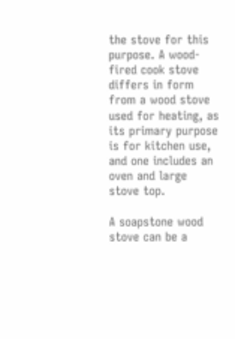the stove for this purpose. A wood-fired cook stove differs in form from a wood stove used for heating, as its primary purpose is for kitchen use, and one includes an oven and large stove top.

A soapstone wood stove can be a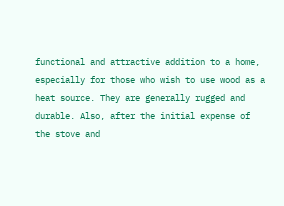functional and attractive addition to a home, especially for those who wish to use wood as a heat source. They are generally rugged and durable. Also, after the initial expense of the stove and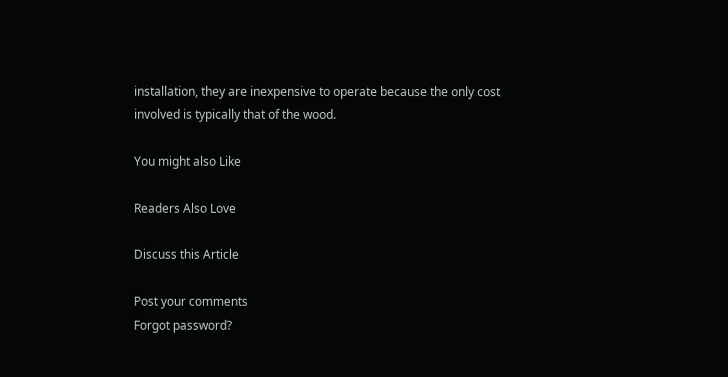installation, they are inexpensive to operate because the only cost involved is typically that of the wood.

You might also Like

Readers Also Love

Discuss this Article

Post your comments
Forgot password?